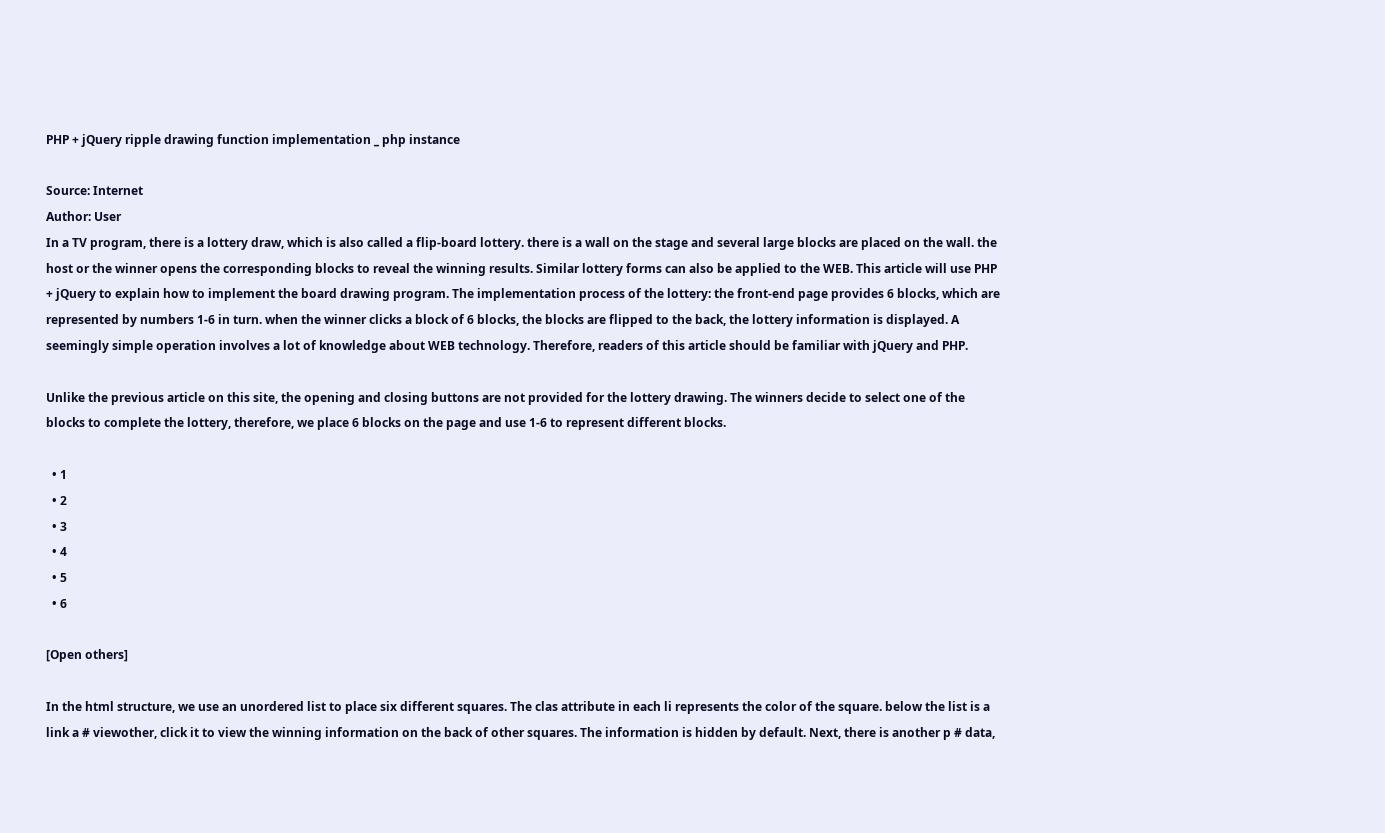PHP + jQuery ripple drawing function implementation _ php instance

Source: Internet
Author: User
In a TV program, there is a lottery draw, which is also called a flip-board lottery. there is a wall on the stage and several large blocks are placed on the wall. the host or the winner opens the corresponding blocks to reveal the winning results. Similar lottery forms can also be applied to the WEB. This article will use PHP + jQuery to explain how to implement the board drawing program. The implementation process of the lottery: the front-end page provides 6 blocks, which are represented by numbers 1-6 in turn. when the winner clicks a block of 6 blocks, the blocks are flipped to the back, the lottery information is displayed. A seemingly simple operation involves a lot of knowledge about WEB technology. Therefore, readers of this article should be familiar with jQuery and PHP.

Unlike the previous article on this site, the opening and closing buttons are not provided for the lottery drawing. The winners decide to select one of the blocks to complete the lottery, therefore, we place 6 blocks on the page and use 1-6 to represent different blocks.

  • 1
  • 2
  • 3
  • 4
  • 5
  • 6

[Open others]

In the html structure, we use an unordered list to place six different squares. The clas attribute in each li represents the color of the square. below the list is a link a # viewother, click it to view the winning information on the back of other squares. The information is hidden by default. Next, there is another p # data,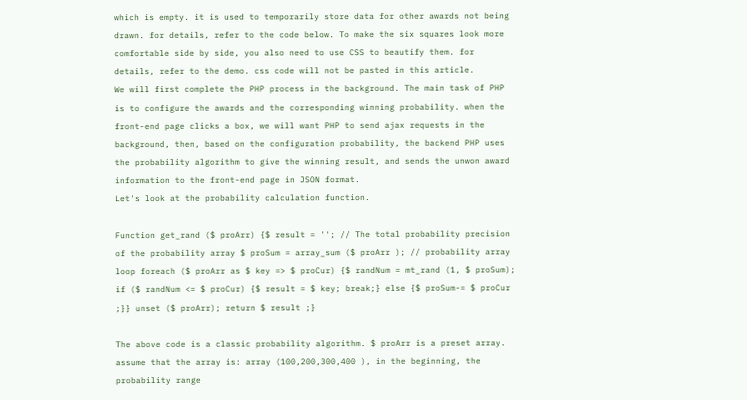which is empty. it is used to temporarily store data for other awards not being drawn. for details, refer to the code below. To make the six squares look more comfortable side by side, you also need to use CSS to beautify them. for details, refer to the demo. css code will not be pasted in this article.
We will first complete the PHP process in the background. The main task of PHP is to configure the awards and the corresponding winning probability. when the front-end page clicks a box, we will want PHP to send ajax requests in the background, then, based on the configuration probability, the backend PHP uses the probability algorithm to give the winning result, and sends the unwon award information to the front-end page in JSON format.
Let's look at the probability calculation function.

Function get_rand ($ proArr) {$ result = ''; // The total probability precision of the probability array $ proSum = array_sum ($ proArr ); // probability array loop foreach ($ proArr as $ key => $ proCur) {$ randNum = mt_rand (1, $ proSum); if ($ randNum <= $ proCur) {$ result = $ key; break;} else {$ proSum-= $ proCur ;}} unset ($ proArr); return $ result ;}

The above code is a classic probability algorithm. $ proArr is a preset array. assume that the array is: array (100,200,300,400 ), in the beginning, the probability range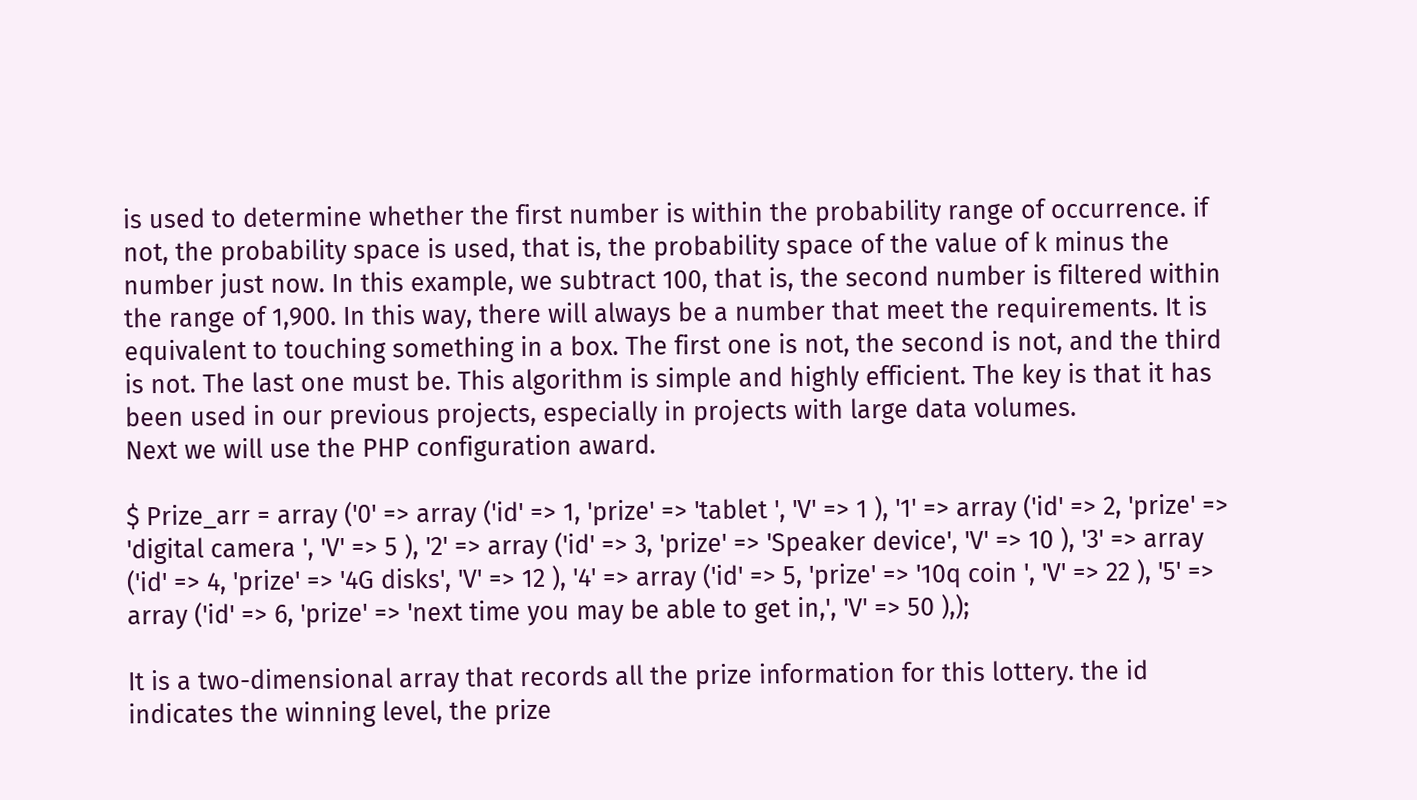is used to determine whether the first number is within the probability range of occurrence. if not, the probability space is used, that is, the probability space of the value of k minus the number just now. In this example, we subtract 100, that is, the second number is filtered within the range of 1,900. In this way, there will always be a number that meet the requirements. It is equivalent to touching something in a box. The first one is not, the second is not, and the third is not. The last one must be. This algorithm is simple and highly efficient. The key is that it has been used in our previous projects, especially in projects with large data volumes.
Next we will use the PHP configuration award.

$ Prize_arr = array ('0' => array ('id' => 1, 'prize' => 'tablet ', 'V' => 1 ), '1' => array ('id' => 2, 'prize' => 'digital camera ', 'V' => 5 ), '2' => array ('id' => 3, 'prize' => 'Speaker device', 'V' => 10 ), '3' => array ('id' => 4, 'prize' => '4G disks', 'V' => 12 ), '4' => array ('id' => 5, 'prize' => '10q coin ', 'V' => 22 ), '5' => array ('id' => 6, 'prize' => 'next time you may be able to get in,', 'V' => 50 ),);

It is a two-dimensional array that records all the prize information for this lottery. the id indicates the winning level, the prize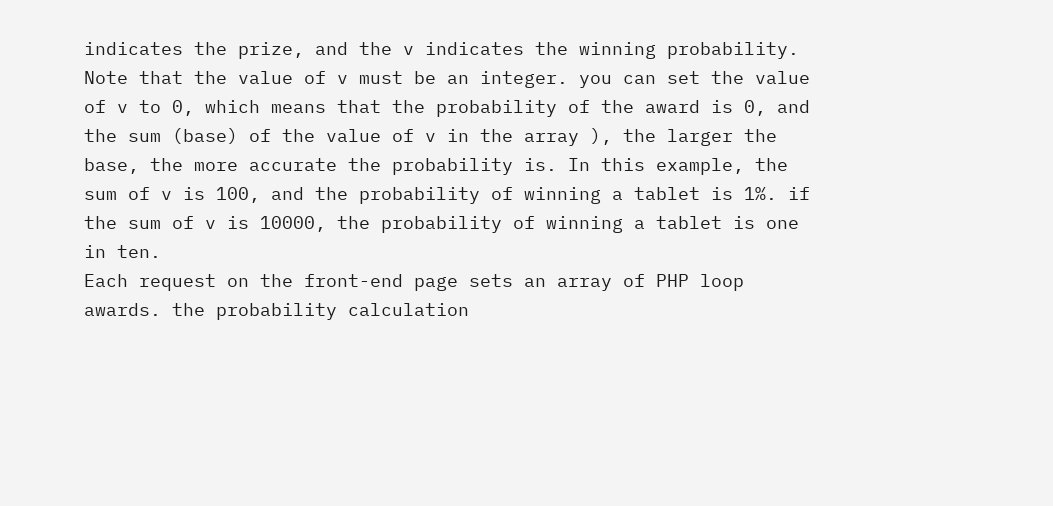indicates the prize, and the v indicates the winning probability. Note that the value of v must be an integer. you can set the value of v to 0, which means that the probability of the award is 0, and the sum (base) of the value of v in the array ), the larger the base, the more accurate the probability is. In this example, the sum of v is 100, and the probability of winning a tablet is 1%. if the sum of v is 10000, the probability of winning a tablet is one in ten.
Each request on the front-end page sets an array of PHP loop awards. the probability calculation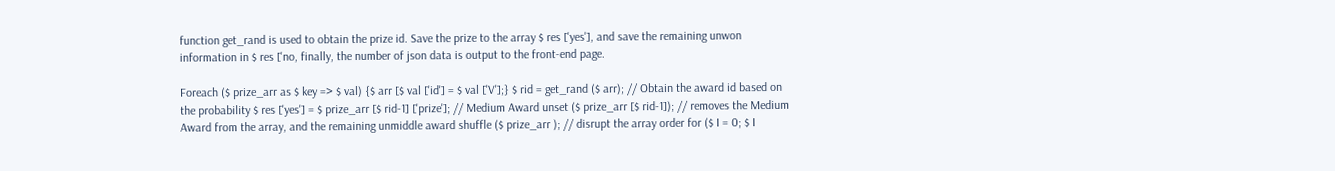function get_rand is used to obtain the prize id. Save the prize to the array $ res ['yes'], and save the remaining unwon information in $ res ['no, finally, the number of json data is output to the front-end page.

Foreach ($ prize_arr as $ key => $ val) {$ arr [$ val ['id'] = $ val ['V'];} $ rid = get_rand ($ arr); // Obtain the award id based on the probability $ res ['yes'] = $ prize_arr [$ rid-1] ['prize']; // Medium Award unset ($ prize_arr [$ rid-1]); // removes the Medium Award from the array, and the remaining unmiddle award shuffle ($ prize_arr ); // disrupt the array order for ($ I = 0; $ I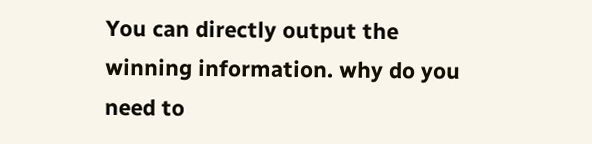You can directly output the winning information. why do you need to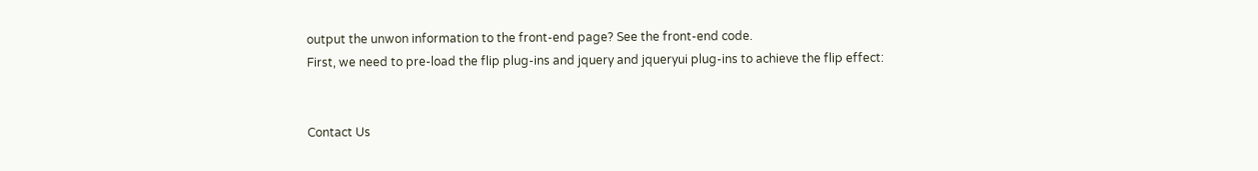output the unwon information to the front-end page? See the front-end code.
First, we need to pre-load the flip plug-ins and jquery and jqueryui plug-ins to achieve the flip effect:


Contact Us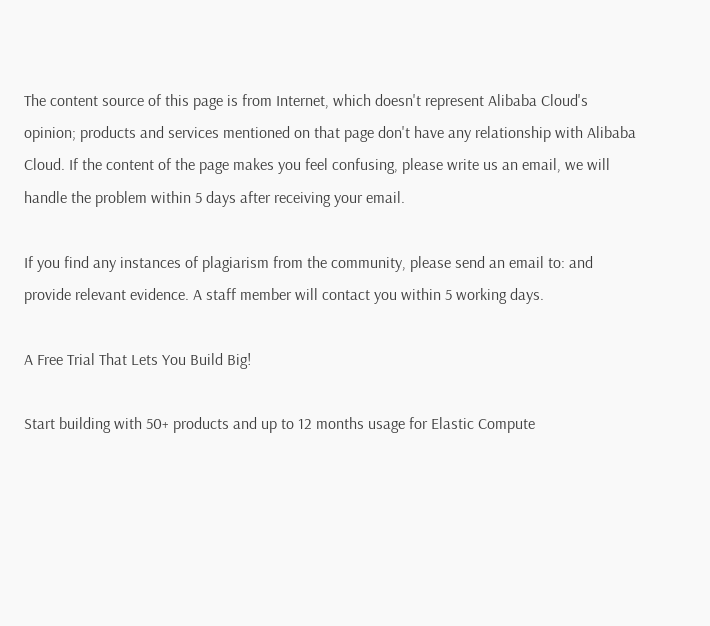The content source of this page is from Internet, which doesn't represent Alibaba Cloud's opinion; products and services mentioned on that page don't have any relationship with Alibaba Cloud. If the content of the page makes you feel confusing, please write us an email, we will handle the problem within 5 days after receiving your email.

If you find any instances of plagiarism from the community, please send an email to: and provide relevant evidence. A staff member will contact you within 5 working days.

A Free Trial That Lets You Build Big!

Start building with 50+ products and up to 12 months usage for Elastic Compute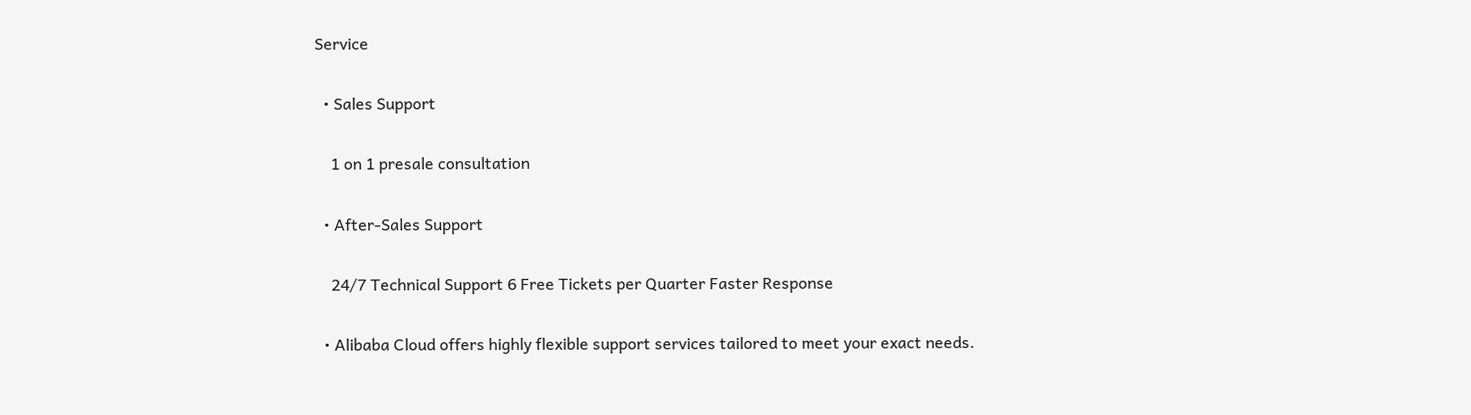Service

  • Sales Support

    1 on 1 presale consultation

  • After-Sales Support

    24/7 Technical Support 6 Free Tickets per Quarter Faster Response

  • Alibaba Cloud offers highly flexible support services tailored to meet your exact needs.